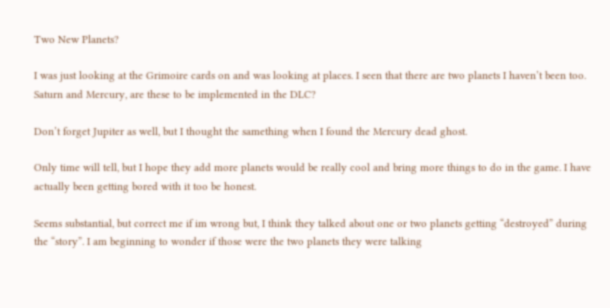Two New Planets?

I was just looking at the Grimoire cards on and was looking at places. I seen that there are two planets I haven’t been too. Saturn and Mercury, are these to be implemented in the DLC?

Don’t forget Jupiter as well, but I thought the samething when I found the Mercury dead ghost.

Only time will tell, but I hope they add more planets would be really cool and bring more things to do in the game. I have actually been getting bored with it too be honest.

Seems substantial, but correct me if im wrong but, I think they talked about one or two planets getting “destroyed” during the “story”. I am beginning to wonder if those were the two planets they were talking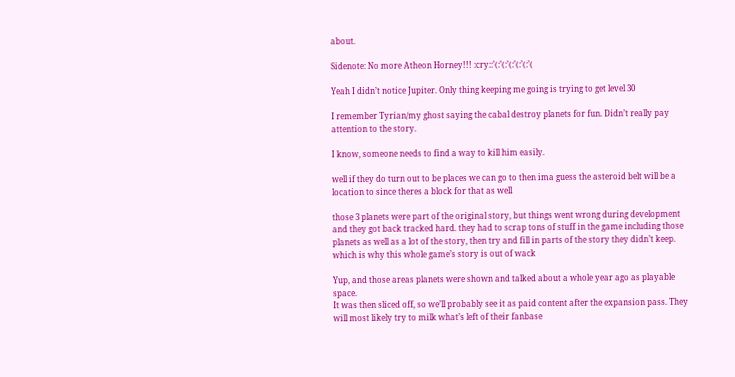about.

Sidenote: No more Atheon Horney!!! :cry::’(:’(:’(:’(:’(:’(

Yeah I didn’t notice Jupiter. Only thing keeping me going is trying to get level 30

I remember Tyrian/my ghost saying the cabal destroy planets for fun. Didn’t really pay attention to the story.

I know, someone needs to find a way to kill him easily.

well if they do turn out to be places we can go to then ima guess the asteroid belt will be a location to since theres a block for that as well

those 3 planets were part of the original story, but things went wrong during development and they got back tracked hard. they had to scrap tons of stuff in the game including those planets as well as a lot of the story, then try and fill in parts of the story they didn’t keep. which is why this whole game’s story is out of wack

Yup, and those areas planets were shown and talked about a whole year ago as playable space.
It was then sliced off, so we’ll probably see it as paid content after the expansion pass. They will most likely try to milk what’s left of their fanbase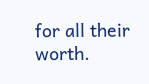for all their worth.